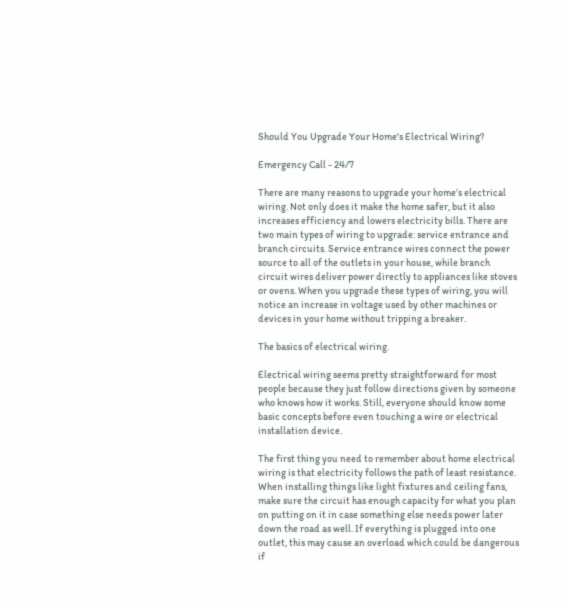Should You Upgrade Your Home's Electrical Wiring?

Emergency Call - 24/7

There are many reasons to upgrade your home’s electrical wiring. Not only does it make the home safer, but it also increases efficiency and lowers electricity bills. There are two main types of wiring to upgrade: service entrance and branch circuits. Service entrance wires connect the power source to all of the outlets in your house, while branch circuit wires deliver power directly to appliances like stoves or ovens. When you upgrade these types of wiring, you will notice an increase in voltage used by other machines or devices in your home without tripping a breaker.

The basics of electrical wiring.

Electrical wiring seems pretty straightforward for most people because they just follow directions given by someone who knows how it works. Still, everyone should know some basic concepts before even touching a wire or electrical installation device.

The first thing you need to remember about home electrical wiring is that electricity follows the path of least resistance. When installing things like light fixtures and ceiling fans, make sure the circuit has enough capacity for what you plan on putting on it in case something else needs power later down the road as well. If everything is plugged into one outlet, this may cause an overload which could be dangerous if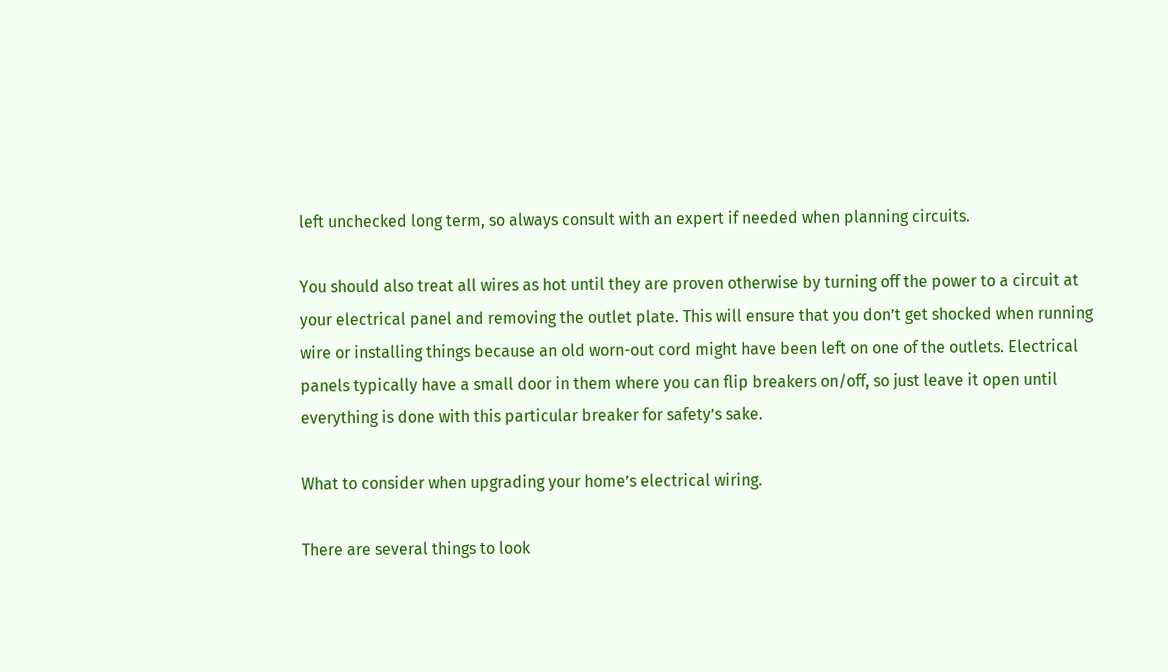left unchecked long term, so always consult with an expert if needed when planning circuits.

You should also treat all wires as hot until they are proven otherwise by turning off the power to a circuit at your electrical panel and removing the outlet plate. This will ensure that you don’t get shocked when running wire or installing things because an old worn-out cord might have been left on one of the outlets. Electrical panels typically have a small door in them where you can flip breakers on/off, so just leave it open until everything is done with this particular breaker for safety’s sake.

What to consider when upgrading your home’s electrical wiring.

There are several things to look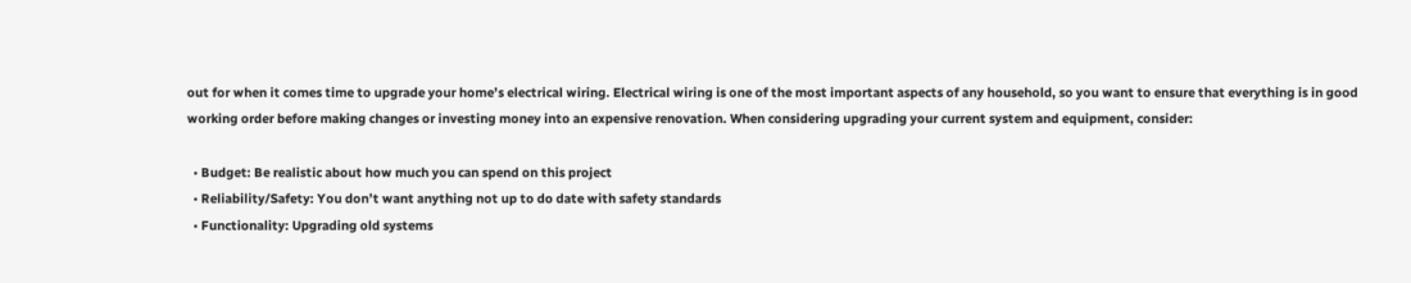out for when it comes time to upgrade your home’s electrical wiring. Electrical wiring is one of the most important aspects of any household, so you want to ensure that everything is in good working order before making changes or investing money into an expensive renovation. When considering upgrading your current system and equipment, consider:

  • Budget: Be realistic about how much you can spend on this project
  • Reliability/Safety: You don’t want anything not up to do date with safety standards
  • Functionality: Upgrading old systems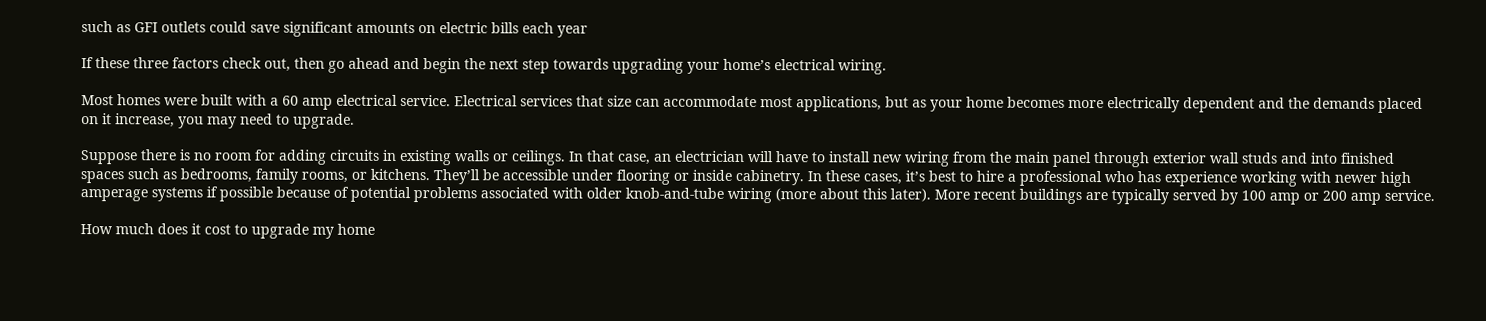such as GFI outlets could save significant amounts on electric bills each year

If these three factors check out, then go ahead and begin the next step towards upgrading your home’s electrical wiring.

Most homes were built with a 60 amp electrical service. Electrical services that size can accommodate most applications, but as your home becomes more electrically dependent and the demands placed on it increase, you may need to upgrade.

Suppose there is no room for adding circuits in existing walls or ceilings. In that case, an electrician will have to install new wiring from the main panel through exterior wall studs and into finished spaces such as bedrooms, family rooms, or kitchens. They’ll be accessible under flooring or inside cabinetry. In these cases, it’s best to hire a professional who has experience working with newer high amperage systems if possible because of potential problems associated with older knob-and-tube wiring (more about this later). More recent buildings are typically served by 100 amp or 200 amp service.

How much does it cost to upgrade my home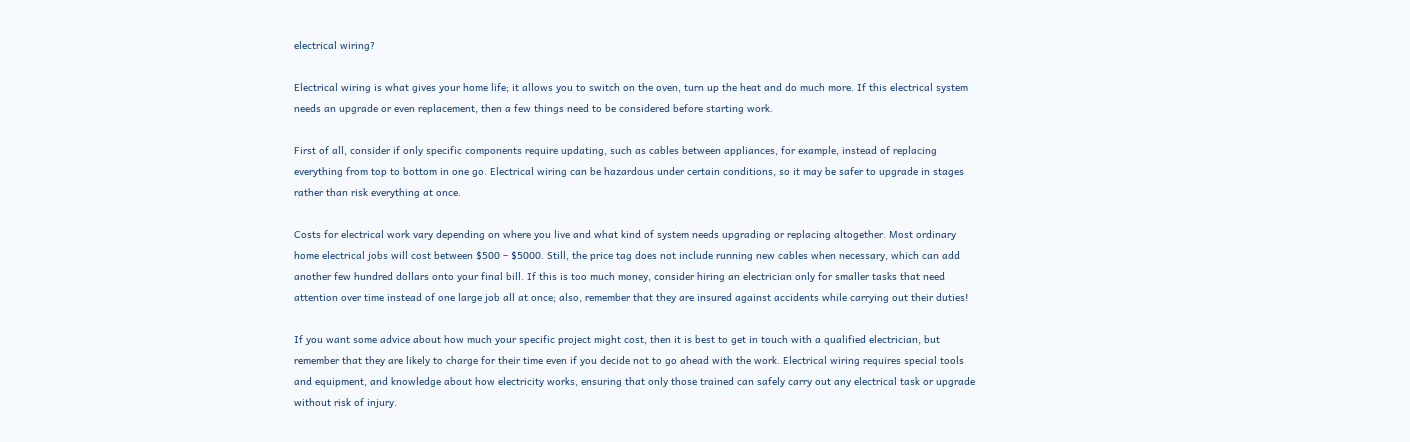electrical wiring?

Electrical wiring is what gives your home life; it allows you to switch on the oven, turn up the heat and do much more. If this electrical system needs an upgrade or even replacement, then a few things need to be considered before starting work.

First of all, consider if only specific components require updating, such as cables between appliances, for example, instead of replacing everything from top to bottom in one go. Electrical wiring can be hazardous under certain conditions, so it may be safer to upgrade in stages rather than risk everything at once.

Costs for electrical work vary depending on where you live and what kind of system needs upgrading or replacing altogether. Most ordinary home electrical jobs will cost between $500 – $5000. Still, the price tag does not include running new cables when necessary, which can add another few hundred dollars onto your final bill. If this is too much money, consider hiring an electrician only for smaller tasks that need attention over time instead of one large job all at once; also, remember that they are insured against accidents while carrying out their duties!

If you want some advice about how much your specific project might cost, then it is best to get in touch with a qualified electrician, but remember that they are likely to charge for their time even if you decide not to go ahead with the work. Electrical wiring requires special tools and equipment, and knowledge about how electricity works, ensuring that only those trained can safely carry out any electrical task or upgrade without risk of injury.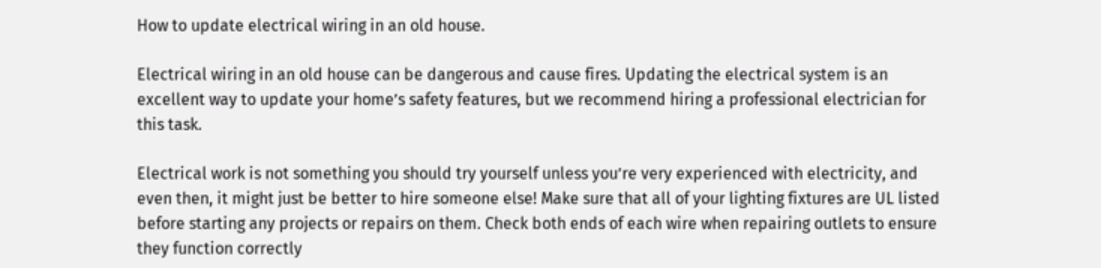How to update electrical wiring in an old house.

Electrical wiring in an old house can be dangerous and cause fires. Updating the electrical system is an excellent way to update your home’s safety features, but we recommend hiring a professional electrician for this task.

Electrical work is not something you should try yourself unless you’re very experienced with electricity, and even then, it might just be better to hire someone else! Make sure that all of your lighting fixtures are UL listed before starting any projects or repairs on them. Check both ends of each wire when repairing outlets to ensure they function correctly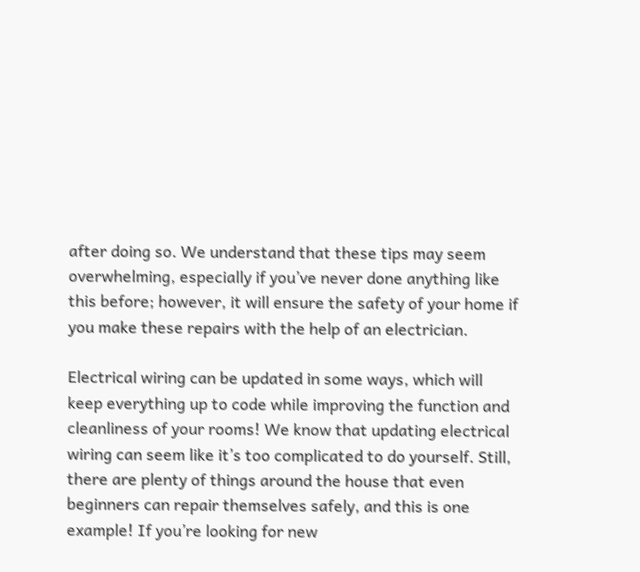after doing so. We understand that these tips may seem overwhelming, especially if you’ve never done anything like this before; however, it will ensure the safety of your home if you make these repairs with the help of an electrician.

Electrical wiring can be updated in some ways, which will keep everything up to code while improving the function and cleanliness of your rooms! We know that updating electrical wiring can seem like it’s too complicated to do yourself. Still, there are plenty of things around the house that even beginners can repair themselves safely, and this is one example! If you’re looking for new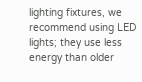lighting fixtures, we recommend using LED lights; they use less energy than older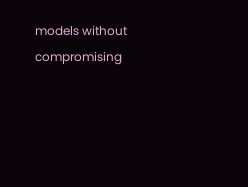models without compromising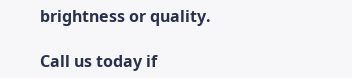brightness or quality.

Call us today if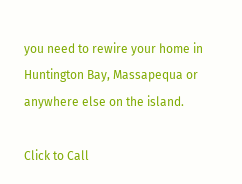you need to rewire your home in Huntington Bay, Massapequa or anywhere else on the island.

Click to Call